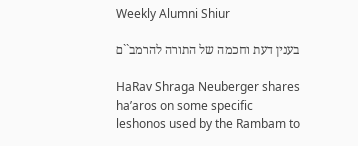Weekly Alumni Shiur

בענין דעת וחכמה של התורה להרמב``ם

HaRav Shraga Neuberger shares ha’aros on some specific leshonos used by the Rambam to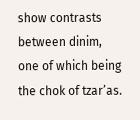show contrasts between dinim, one of which being the chok of tzar’as.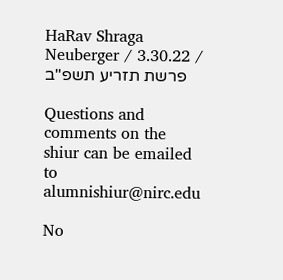HaRav Shraga Neuberger / 3.30.22 / פרשת תזריע תשפ"ב

Questions and comments on the shiur can be emailed to alumnishiur@nirc.edu

No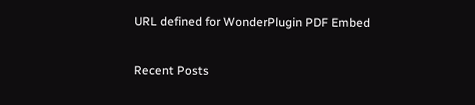URL defined for WonderPlugin PDF Embed

Recent Posts